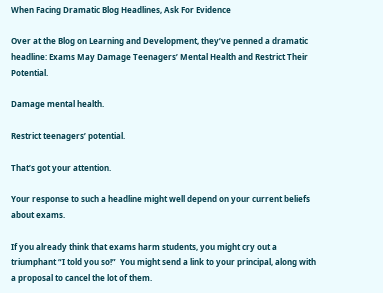When Facing Dramatic Blog Headlines, Ask For Evidence

Over at the Blog on Learning and Development, they’ve penned a dramatic headline: Exams May Damage Teenagers’ Mental Health and Restrict Their Potential.

Damage mental health.

Restrict teenagers’ potential.

That’s got your attention.

Your response to such a headline might well depend on your current beliefs about exams.

If you already think that exams harm students, you might cry out a triumphant “I told you so!”  You might send a link to your principal, along with a proposal to cancel the lot of them.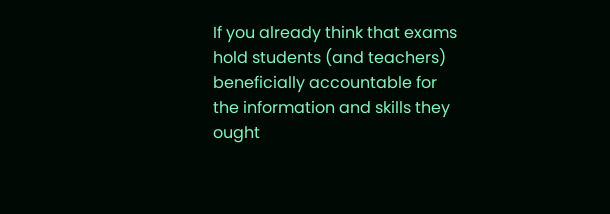If you already think that exams hold students (and teachers) beneficially accountable for the information and skills they ought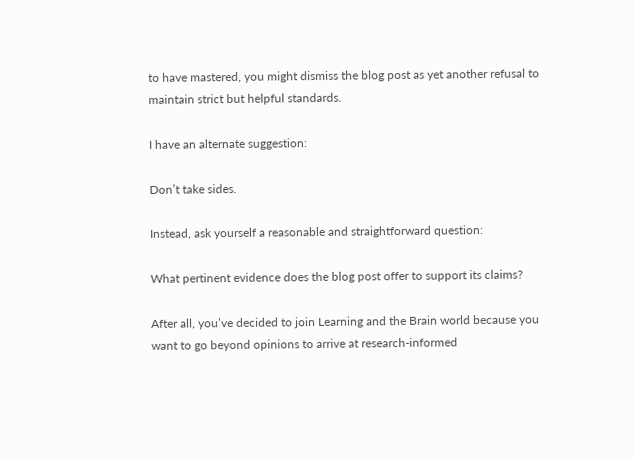to have mastered, you might dismiss the blog post as yet another refusal to maintain strict but helpful standards.

I have an alternate suggestion:

Don’t take sides.

Instead, ask yourself a reasonable and straightforward question:

What pertinent evidence does the blog post offer to support its claims?

After all, you’ve decided to join Learning and the Brain world because you want to go beyond opinions to arrive at research-informed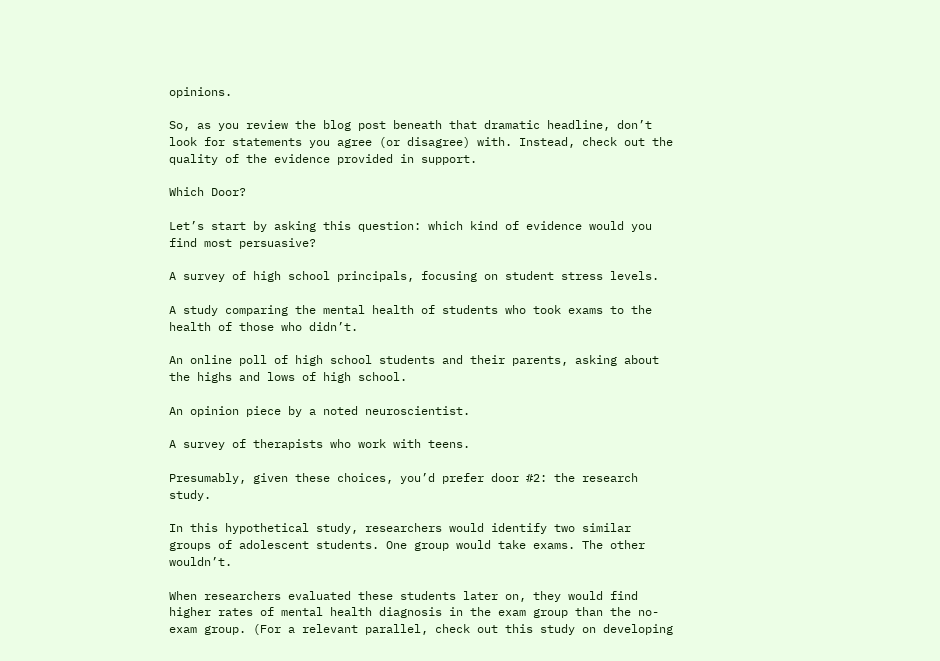opinions.

So, as you review the blog post beneath that dramatic headline, don’t look for statements you agree (or disagree) with. Instead, check out the quality of the evidence provided in support.

Which Door?

Let’s start by asking this question: which kind of evidence would you find most persuasive?

A survey of high school principals, focusing on student stress levels.

A study comparing the mental health of students who took exams to the health of those who didn’t.

An online poll of high school students and their parents, asking about the highs and lows of high school.

An opinion piece by a noted neuroscientist.

A survey of therapists who work with teens.

Presumably, given these choices, you’d prefer door #2: the research study.

In this hypothetical study, researchers would identify two similar groups of adolescent students. One group would take exams. The other wouldn’t.

When researchers evaluated these students later on, they would find higher rates of mental health diagnosis in the exam group than the no-exam group. (For a relevant parallel, check out this study on developing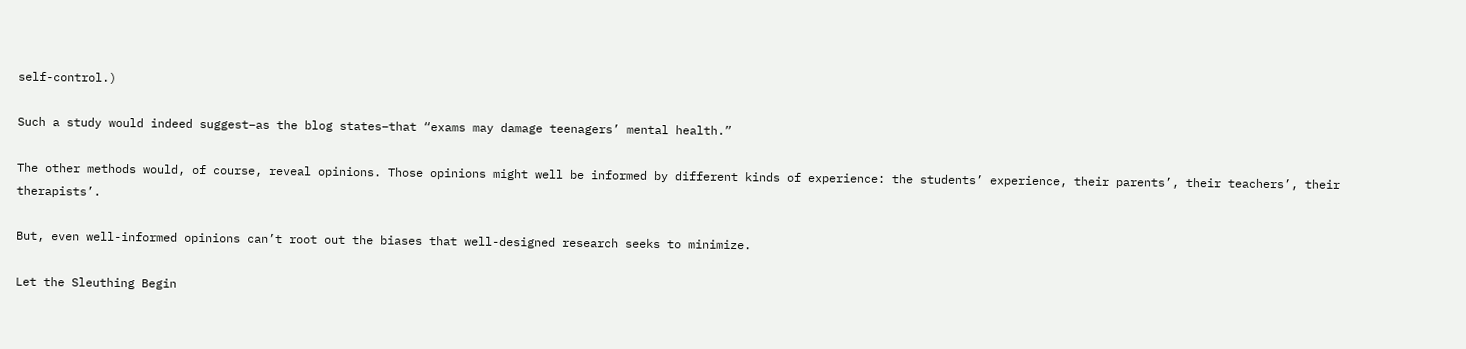self-control.)

Such a study would indeed suggest–as the blog states–that “exams may damage teenagers’ mental health.”

The other methods would, of course, reveal opinions. Those opinions might well be informed by different kinds of experience: the students’ experience, their parents’, their teachers’, their therapists’.

But, even well-informed opinions can’t root out the biases that well-designed research seeks to minimize.

Let the Sleuthing Begin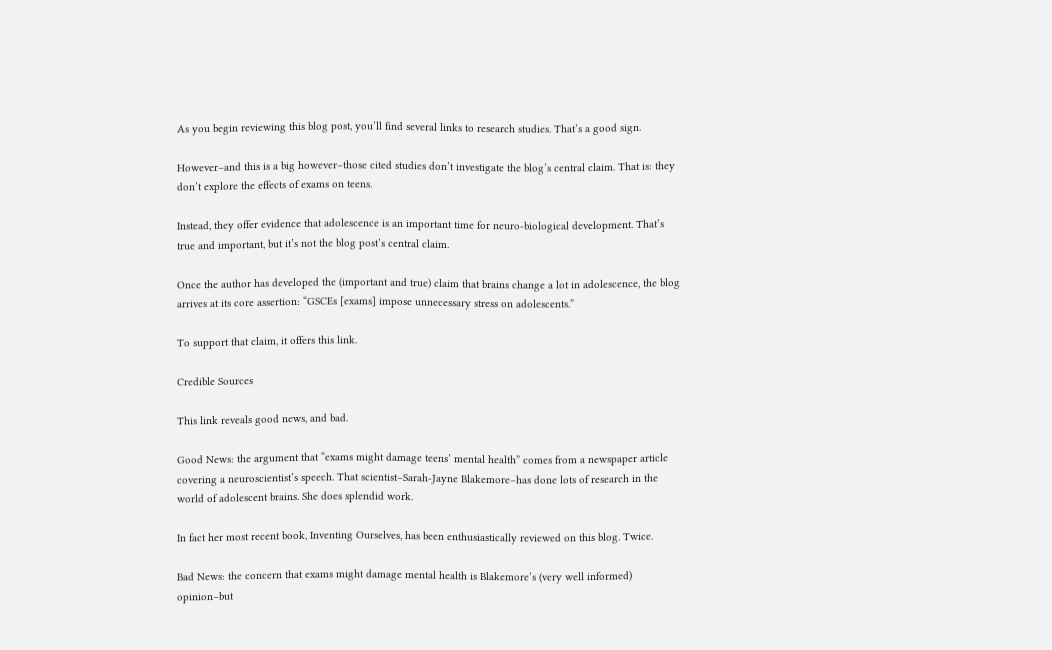As you begin reviewing this blog post, you’ll find several links to research studies. That’s a good sign.

However–and this is a big however–those cited studies don’t investigate the blog’s central claim. That is: they don’t explore the effects of exams on teens.

Instead, they offer evidence that adolescence is an important time for neuro-biological development. That’s true and important, but it’s not the blog post’s central claim.

Once the author has developed the (important and true) claim that brains change a lot in adolescence, the blog arrives at its core assertion: “GSCEs [exams] impose unnecessary stress on adolescents.”

To support that claim, it offers this link.

Credible Sources

This link reveals good news, and bad.

Good News: the argument that “exams might damage teens’ mental health” comes from a newspaper article covering a neuroscientist’s speech. That scientist–Sarah-Jayne Blakemore–has done lots of research in the world of adolescent brains. She does splendid work.

In fact her most recent book, Inventing Ourselves, has been enthusiastically reviewed on this blog. Twice.

Bad News: the concern that exams might damage mental health is Blakemore’s (very well informed) opinion–but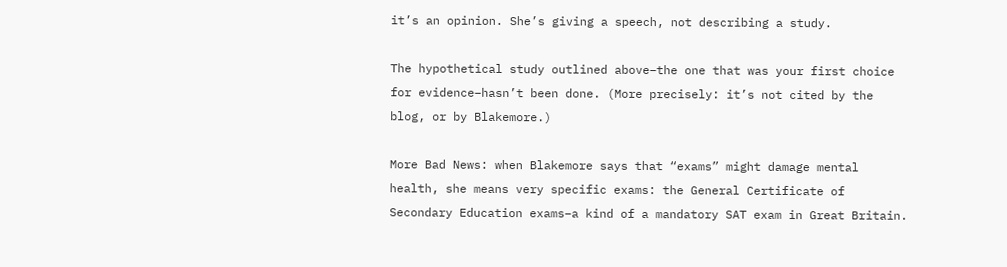it’s an opinion. She’s giving a speech, not describing a study.

The hypothetical study outlined above–the one that was your first choice for evidence–hasn’t been done. (More precisely: it’s not cited by the blog, or by Blakemore.)

More Bad News: when Blakemore says that “exams” might damage mental health, she means very specific exams: the General Certificate of Secondary Education exams–a kind of a mandatory SAT exam in Great Britain.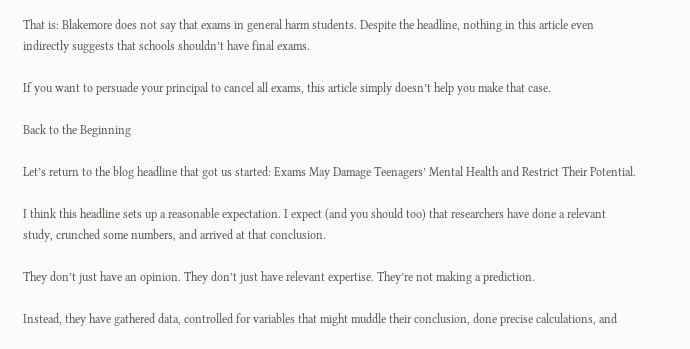That is: Blakemore does not say that exams in general harm students. Despite the headline, nothing in this article even indirectly suggests that schools shouldn’t have final exams.

If you want to persuade your principal to cancel all exams, this article simply doesn’t help you make that case.

Back to the Beginning

Let’s return to the blog headline that got us started: Exams May Damage Teenagers’ Mental Health and Restrict Their Potential.

I think this headline sets up a reasonable expectation. I expect (and you should too) that researchers have done a relevant study, crunched some numbers, and arrived at that conclusion.

They don’t just have an opinion. They don’t just have relevant expertise. They’re not making a prediction.

Instead, they have gathered data, controlled for variables that might muddle their conclusion, done precise calculations, and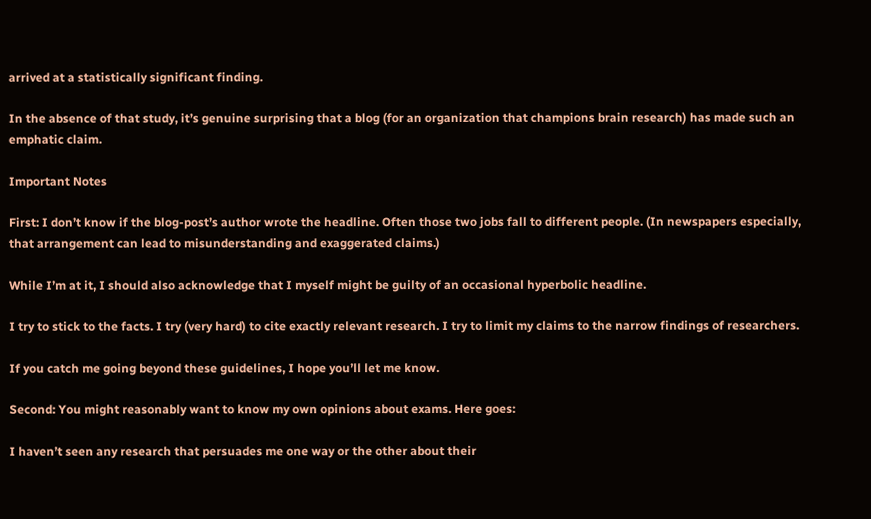arrived at a statistically significant finding.

In the absence of that study, it’s genuine surprising that a blog (for an organization that champions brain research) has made such an emphatic claim.

Important Notes

First: I don’t know if the blog-post’s author wrote the headline. Often those two jobs fall to different people. (In newspapers especially, that arrangement can lead to misunderstanding and exaggerated claims.)

While I’m at it, I should also acknowledge that I myself might be guilty of an occasional hyperbolic headline.

I try to stick to the facts. I try (very hard) to cite exactly relevant research. I try to limit my claims to the narrow findings of researchers.

If you catch me going beyond these guidelines, I hope you’ll let me know.

Second: You might reasonably want to know my own opinions about exams. Here goes:

I haven’t seen any research that persuades me one way or the other about their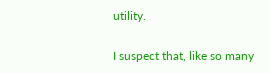utility.

I suspect that, like so many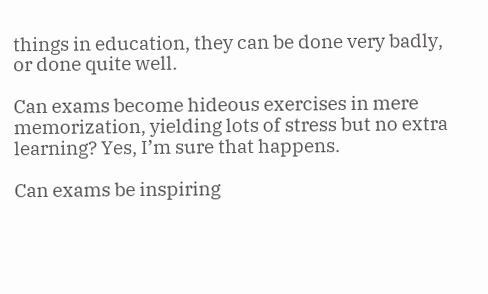things in education, they can be done very badly, or done quite well.

Can exams become hideous exercises in mere memorization, yielding lots of stress but no extra learning? Yes, I’m sure that happens.

Can exams be inspiring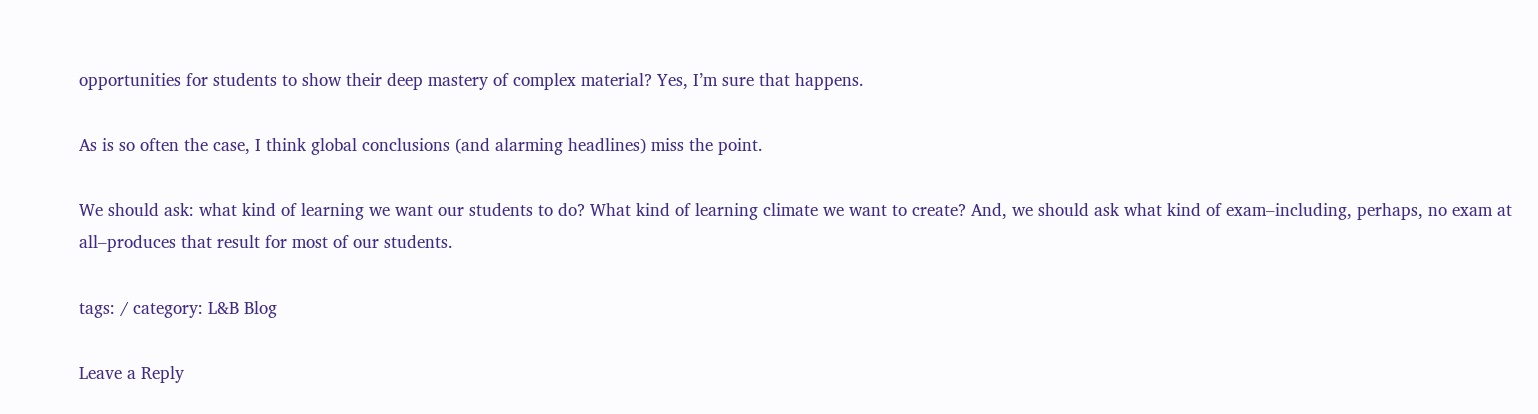opportunities for students to show their deep mastery of complex material? Yes, I’m sure that happens.

As is so often the case, I think global conclusions (and alarming headlines) miss the point.

We should ask: what kind of learning we want our students to do? What kind of learning climate we want to create? And, we should ask what kind of exam–including, perhaps, no exam at all–produces that result for most of our students.

tags: / category: L&B Blog

Leave a Reply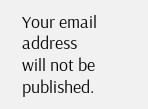Your email address will not be published.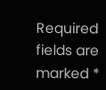Required fields are marked *